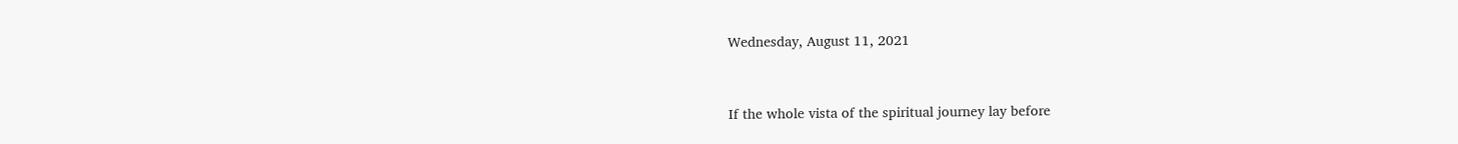Wednesday, August 11, 2021



If the whole vista of the spiritual journey lay before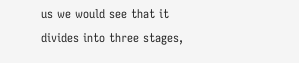us we would see that it divides into three stages,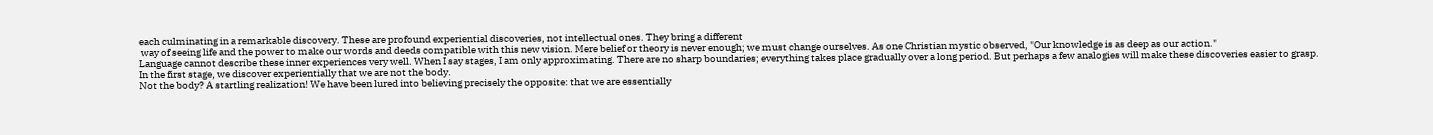each culminating in a remarkable discovery. These are profound experiential discoveries, not intellectual ones. They bring a different
 way of seeing life and the power to make our words and deeds compatible with this new vision. Mere belief or theory is never enough; we must change ourselves. As one Christian mystic observed, "Our knowledge is as deep as our action."
Language cannot describe these inner experiences very well. When I say stages, I am only approximating. There are no sharp boundaries; everything takes place gradually over a long period. But perhaps a few analogies will make these discoveries easier to grasp.
In the first stage, we discover experientially that we are not the body.
Not the body? A startling realization! We have been lured into believing precisely the opposite: that we are essentially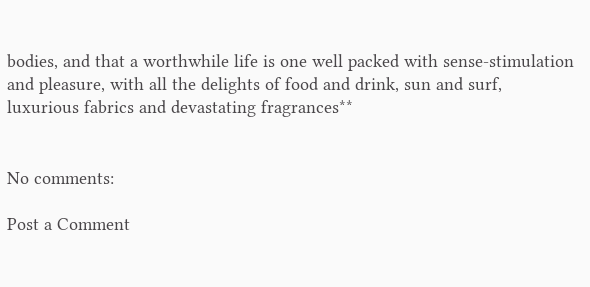bodies, and that a worthwhile life is one well packed with sense-stimulation and pleasure, with all the delights of food and drink, sun and surf, luxurious fabrics and devastating fragrances**


No comments:

Post a Comment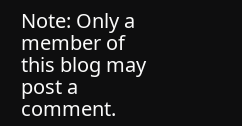Note: Only a member of this blog may post a comment.